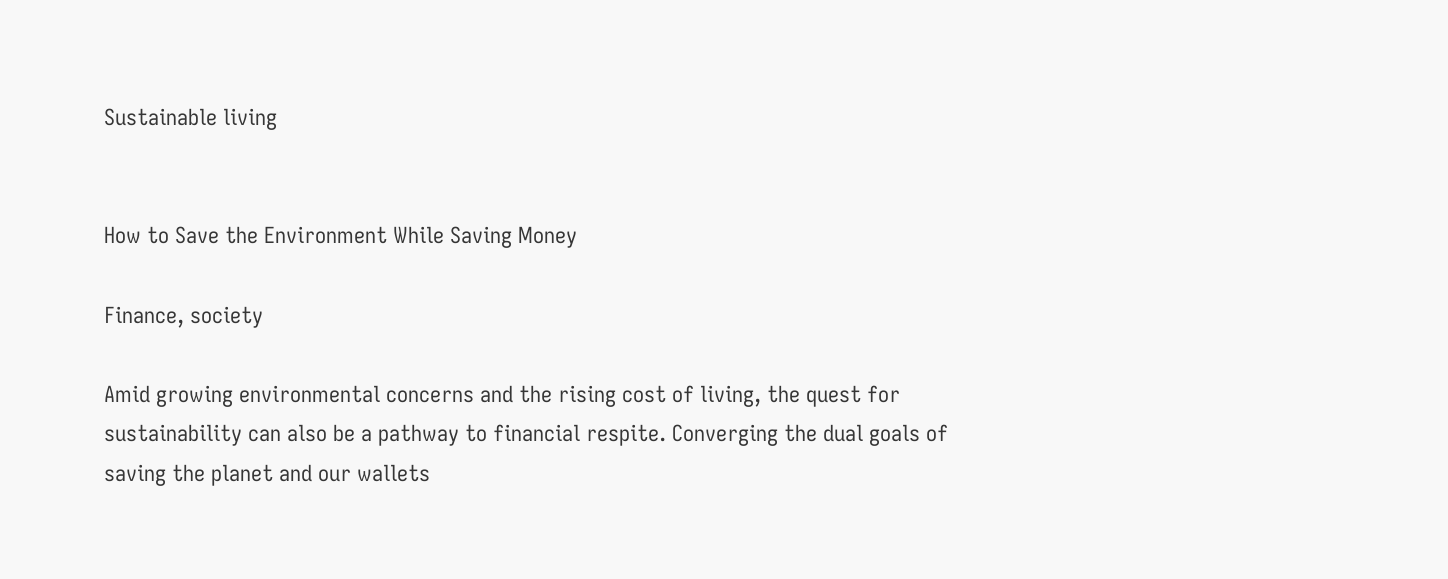Sustainable living


How to Save the Environment While Saving Money

Finance, society

Amid growing environmental concerns and the rising cost of living, the quest for sustainability can also be a pathway to financial respite. Converging the dual goals of saving the planet and our wallets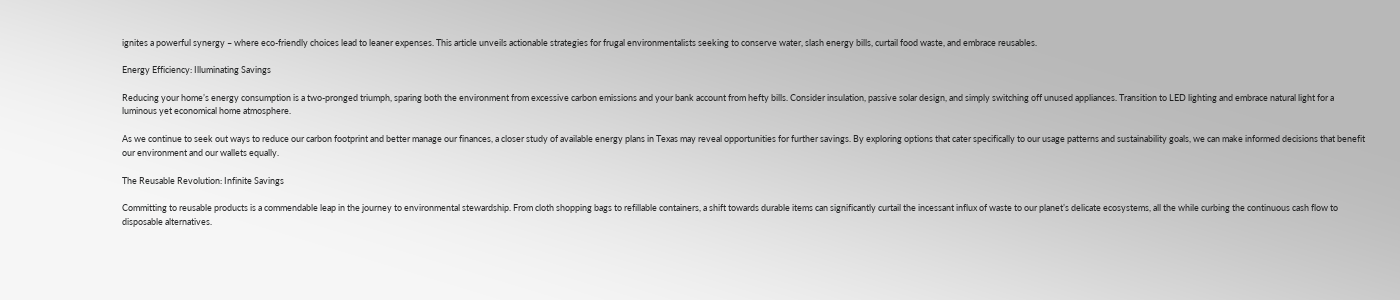ignites a powerful synergy – where eco-friendly choices lead to leaner expenses. This article unveils actionable strategies for frugal environmentalists seeking to conserve water, slash energy bills, curtail food waste, and embrace reusables.

Energy Efficiency: Illuminating Savings

Reducing your home’s energy consumption is a two-pronged triumph, sparing both the environment from excessive carbon emissions and your bank account from hefty bills. Consider insulation, passive solar design, and simply switching off unused appliances. Transition to LED lighting and embrace natural light for a luminous yet economical home atmosphere.

As we continue to seek out ways to reduce our carbon footprint and better manage our finances, a closer study of available energy plans in Texas may reveal opportunities for further savings. By exploring options that cater specifically to our usage patterns and sustainability goals, we can make informed decisions that benefit our environment and our wallets equally.

The Reusable Revolution: Infinite Savings

Committing to reusable products is a commendable leap in the journey to environmental stewardship. From cloth shopping bags to refillable containers, a shift towards durable items can significantly curtail the incessant influx of waste to our planet’s delicate ecosystems, all the while curbing the continuous cash flow to disposable alternatives.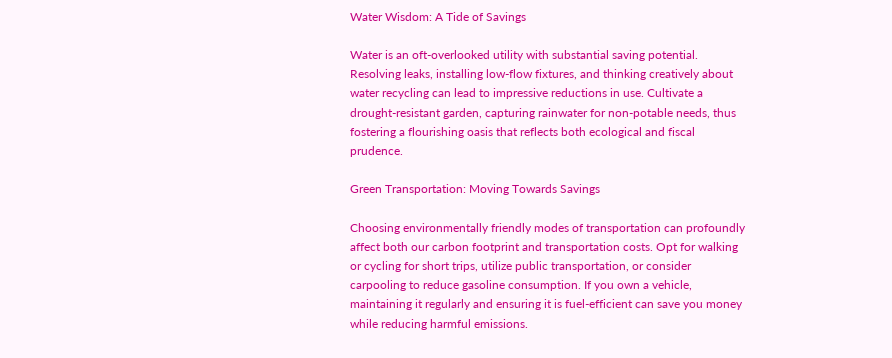Water Wisdom: A Tide of Savings

Water is an oft-overlooked utility with substantial saving potential. Resolving leaks, installing low-flow fixtures, and thinking creatively about water recycling can lead to impressive reductions in use. Cultivate a drought-resistant garden, capturing rainwater for non-potable needs, thus fostering a flourishing oasis that reflects both ecological and fiscal prudence.

Green Transportation: Moving Towards Savings

Choosing environmentally friendly modes of transportation can profoundly affect both our carbon footprint and transportation costs. Opt for walking or cycling for short trips, utilize public transportation, or consider carpooling to reduce gasoline consumption. If you own a vehicle, maintaining it regularly and ensuring it is fuel-efficient can save you money while reducing harmful emissions.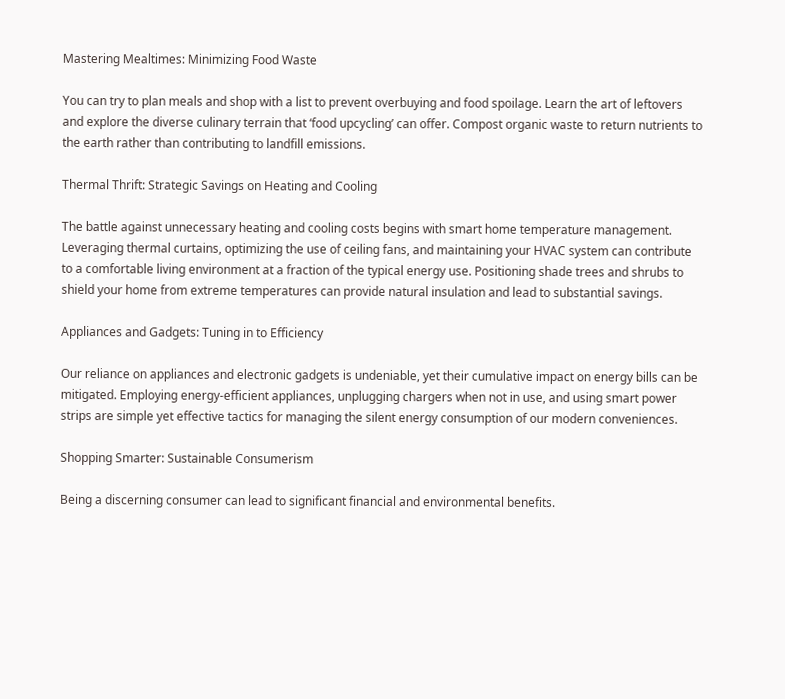Mastering Mealtimes: Minimizing Food Waste

You can try to plan meals and shop with a list to prevent overbuying and food spoilage. Learn the art of leftovers and explore the diverse culinary terrain that ‘food upcycling’ can offer. Compost organic waste to return nutrients to the earth rather than contributing to landfill emissions.

Thermal Thrift: Strategic Savings on Heating and Cooling

The battle against unnecessary heating and cooling costs begins with smart home temperature management. Leveraging thermal curtains, optimizing the use of ceiling fans, and maintaining your HVAC system can contribute to a comfortable living environment at a fraction of the typical energy use. Positioning shade trees and shrubs to shield your home from extreme temperatures can provide natural insulation and lead to substantial savings.

Appliances and Gadgets: Tuning in to Efficiency

Our reliance on appliances and electronic gadgets is undeniable, yet their cumulative impact on energy bills can be mitigated. Employing energy-efficient appliances, unplugging chargers when not in use, and using smart power strips are simple yet effective tactics for managing the silent energy consumption of our modern conveniences.

Shopping Smarter: Sustainable Consumerism

Being a discerning consumer can lead to significant financial and environmental benefits.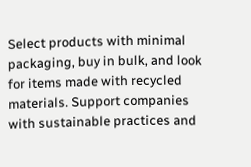Select products with minimal packaging, buy in bulk, and look for items made with recycled materials. Support companies with sustainable practices and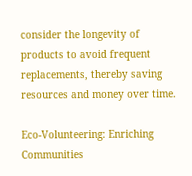consider the longevity of products to avoid frequent replacements, thereby saving resources and money over time.

Eco-Volunteering: Enriching Communities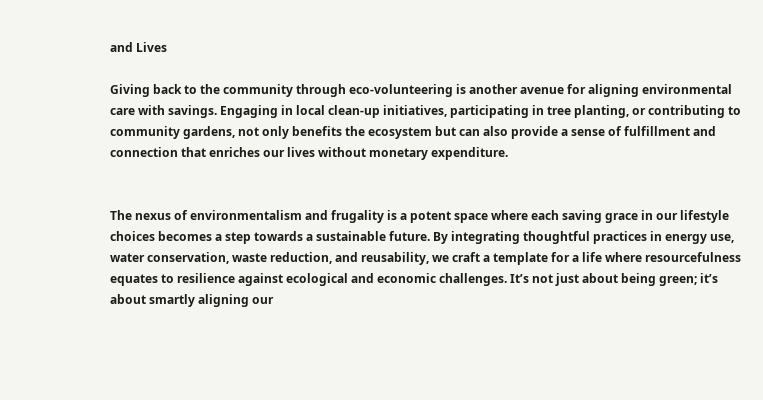and Lives

Giving back to the community through eco-volunteering is another avenue for aligning environmental care with savings. Engaging in local clean-up initiatives, participating in tree planting, or contributing to community gardens, not only benefits the ecosystem but can also provide a sense of fulfillment and connection that enriches our lives without monetary expenditure.


The nexus of environmentalism and frugality is a potent space where each saving grace in our lifestyle choices becomes a step towards a sustainable future. By integrating thoughtful practices in energy use, water conservation, waste reduction, and reusability, we craft a template for a life where resourcefulness equates to resilience against ecological and economic challenges. It’s not just about being green; it’s about smartly aligning our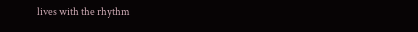lives with the rhythm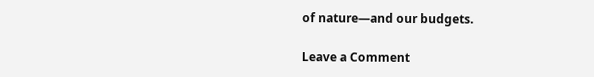of nature—and our budgets.

Leave a Comment